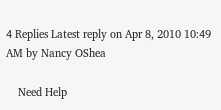4 Replies Latest reply on Apr 8, 2010 10:49 AM by Nancy OShea

    Need Help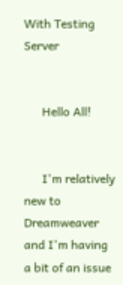With Testing Server


      Hello All!


      I'm relatively new to Dreamweaver and I'm having a bit of an issue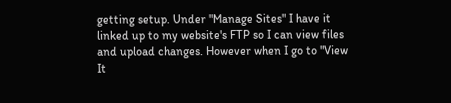getting setup. Under "Manage Sites" I have it linked up to my website's FTP so I can view files and upload changes. However when I go to "View It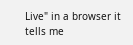Live" in a browser it tells me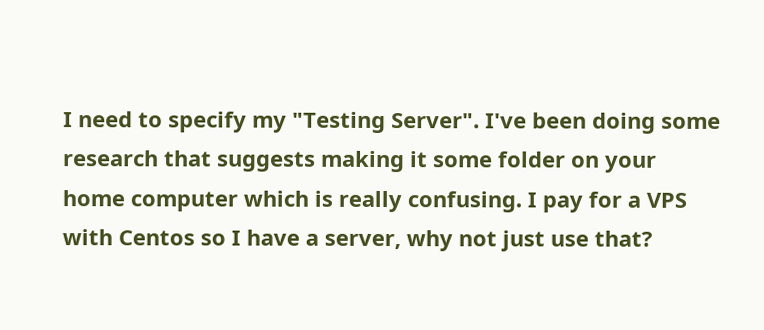I need to specify my "Testing Server". I've been doing some research that suggests making it some folder on your home computer which is really confusing. I pay for a VPS with Centos so I have a server, why not just use that?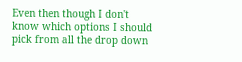Even then though I don't know which options I should pick from all the drop down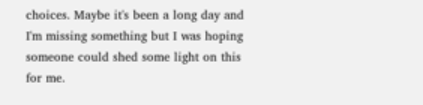choices. Maybe it's been a long day and I'm missing something but I was hoping someone could shed some light on this for me.